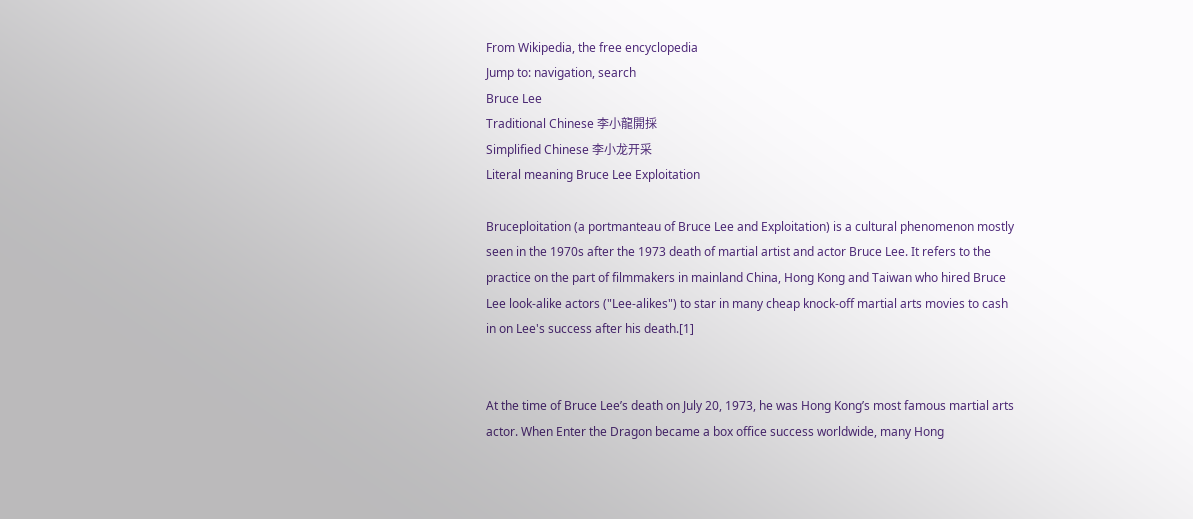From Wikipedia, the free encyclopedia
Jump to: navigation, search
Bruce Lee
Traditional Chinese 李小龍開採
Simplified Chinese 李小龙开采
Literal meaning Bruce Lee Exploitation

Bruceploitation (a portmanteau of Bruce Lee and Exploitation) is a cultural phenomenon mostly seen in the 1970s after the 1973 death of martial artist and actor Bruce Lee. It refers to the practice on the part of filmmakers in mainland China, Hong Kong and Taiwan who hired Bruce Lee look-alike actors ("Lee-alikes") to star in many cheap knock-off martial arts movies to cash in on Lee's success after his death.[1]


At the time of Bruce Lee’s death on July 20, 1973, he was Hong Kong’s most famous martial arts actor. When Enter the Dragon became a box office success worldwide, many Hong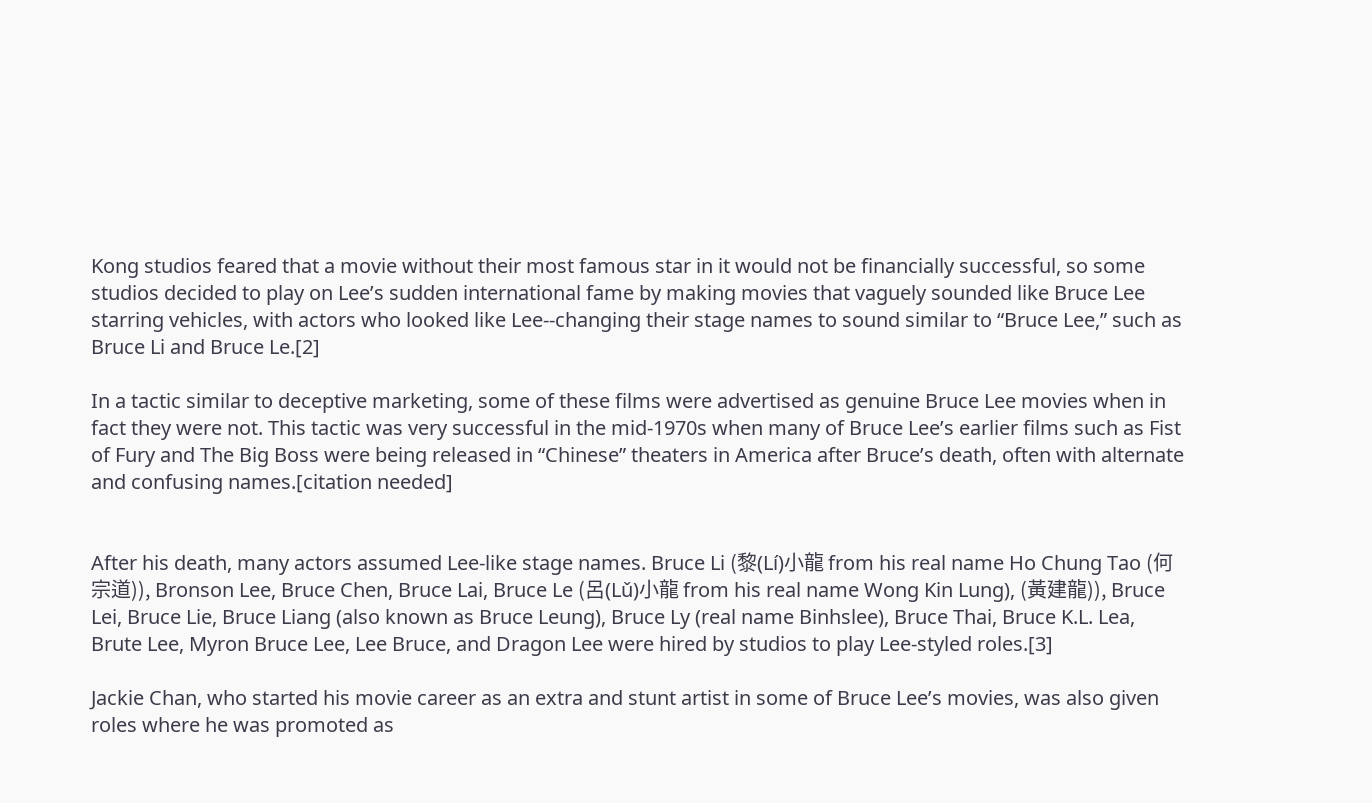Kong studios feared that a movie without their most famous star in it would not be financially successful, so some studios decided to play on Lee’s sudden international fame by making movies that vaguely sounded like Bruce Lee starring vehicles, with actors who looked like Lee--changing their stage names to sound similar to “Bruce Lee,” such as Bruce Li and Bruce Le.[2]

In a tactic similar to deceptive marketing, some of these films were advertised as genuine Bruce Lee movies when in fact they were not. This tactic was very successful in the mid-1970s when many of Bruce Lee’s earlier films such as Fist of Fury and The Big Boss were being released in “Chinese” theaters in America after Bruce’s death, often with alternate and confusing names.[citation needed]


After his death, many actors assumed Lee-like stage names. Bruce Li (黎(Lí)小龍 from his real name Ho Chung Tao (何宗道)), Bronson Lee, Bruce Chen, Bruce Lai, Bruce Le (呂(Lǔ)小龍 from his real name Wong Kin Lung), (黃建龍)), Bruce Lei, Bruce Lie, Bruce Liang (also known as Bruce Leung), Bruce Ly (real name Binhslee), Bruce Thai, Bruce K.L. Lea, Brute Lee, Myron Bruce Lee, Lee Bruce, and Dragon Lee were hired by studios to play Lee-styled roles.[3]

Jackie Chan, who started his movie career as an extra and stunt artist in some of Bruce Lee’s movies, was also given roles where he was promoted as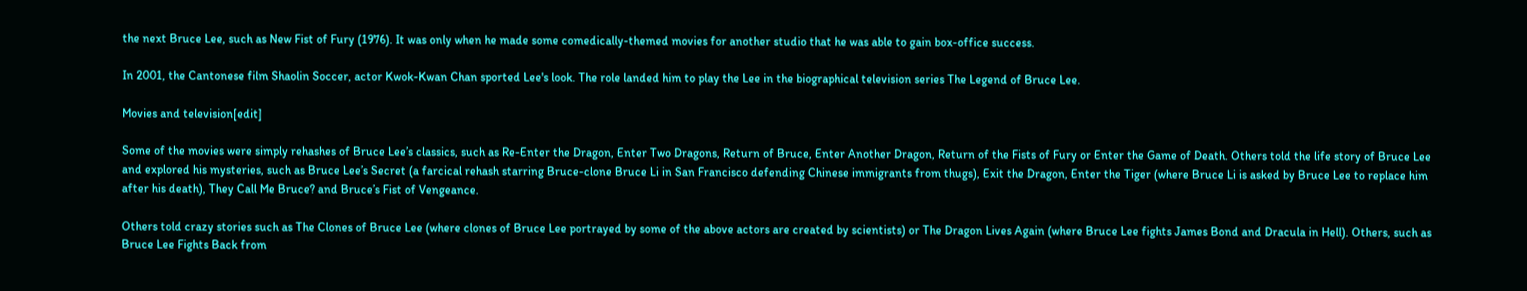the next Bruce Lee, such as New Fist of Fury (1976). It was only when he made some comedically-themed movies for another studio that he was able to gain box-office success.

In 2001, the Cantonese film Shaolin Soccer, actor Kwok-Kwan Chan sported Lee's look. The role landed him to play the Lee in the biographical television series The Legend of Bruce Lee.

Movies and television[edit]

Some of the movies were simply rehashes of Bruce Lee’s classics, such as Re-Enter the Dragon, Enter Two Dragons, Return of Bruce, Enter Another Dragon, Return of the Fists of Fury or Enter the Game of Death. Others told the life story of Bruce Lee and explored his mysteries, such as Bruce Lee’s Secret (a farcical rehash starring Bruce-clone Bruce Li in San Francisco defending Chinese immigrants from thugs), Exit the Dragon, Enter the Tiger (where Bruce Li is asked by Bruce Lee to replace him after his death), They Call Me Bruce? and Bruce’s Fist of Vengeance.

Others told crazy stories such as The Clones of Bruce Lee (where clones of Bruce Lee portrayed by some of the above actors are created by scientists) or The Dragon Lives Again (where Bruce Lee fights James Bond and Dracula in Hell). Others, such as Bruce Lee Fights Back from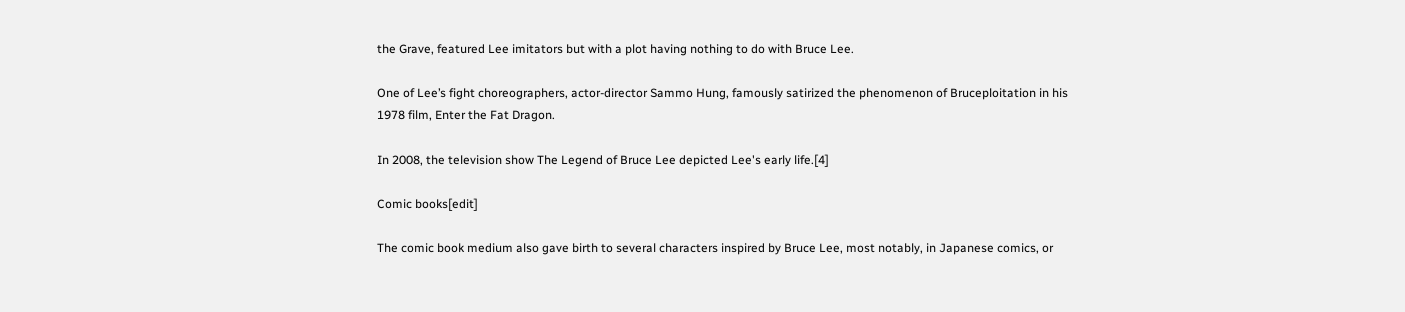the Grave, featured Lee imitators but with a plot having nothing to do with Bruce Lee.

One of Lee’s fight choreographers, actor-director Sammo Hung, famously satirized the phenomenon of Bruceploitation in his 1978 film, Enter the Fat Dragon.

In 2008, the television show The Legend of Bruce Lee depicted Lee's early life.[4]

Comic books[edit]

The comic book medium also gave birth to several characters inspired by Bruce Lee, most notably, in Japanese comics, or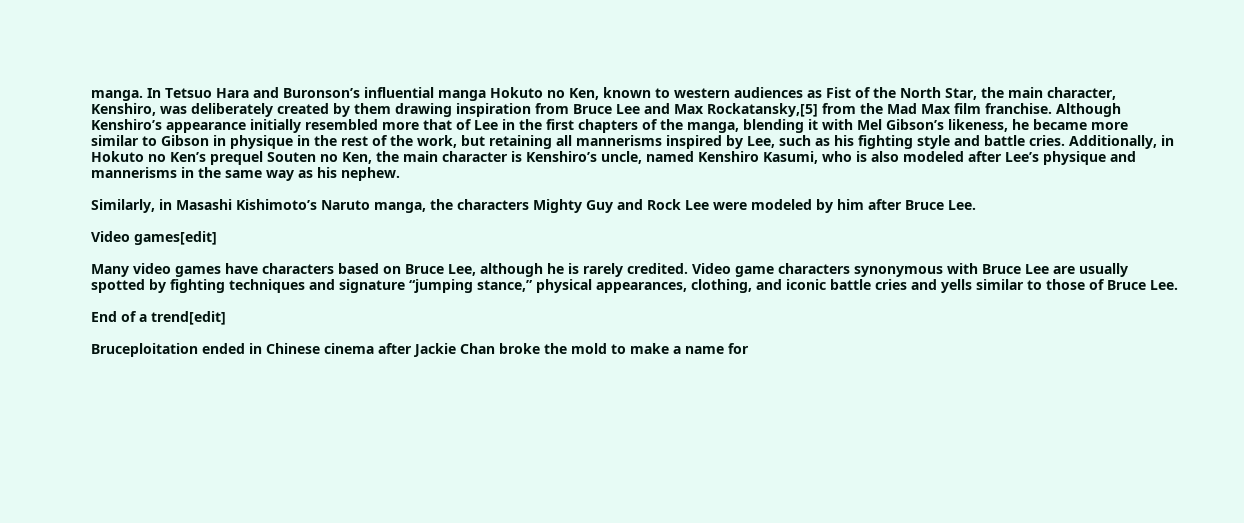manga. In Tetsuo Hara and Buronson’s influential manga Hokuto no Ken, known to western audiences as Fist of the North Star, the main character, Kenshiro, was deliberately created by them drawing inspiration from Bruce Lee and Max Rockatansky,[5] from the Mad Max film franchise. Although Kenshiro’s appearance initially resembled more that of Lee in the first chapters of the manga, blending it with Mel Gibson’s likeness, he became more similar to Gibson in physique in the rest of the work, but retaining all mannerisms inspired by Lee, such as his fighting style and battle cries. Additionally, in Hokuto no Ken’s prequel Souten no Ken, the main character is Kenshiro’s uncle, named Kenshiro Kasumi, who is also modeled after Lee’s physique and mannerisms in the same way as his nephew.

Similarly, in Masashi Kishimoto’s Naruto manga, the characters Mighty Guy and Rock Lee were modeled by him after Bruce Lee.

Video games[edit]

Many video games have characters based on Bruce Lee, although he is rarely credited. Video game characters synonymous with Bruce Lee are usually spotted by fighting techniques and signature “jumping stance,” physical appearances, clothing, and iconic battle cries and yells similar to those of Bruce Lee.

End of a trend[edit]

Bruceploitation ended in Chinese cinema after Jackie Chan broke the mold to make a name for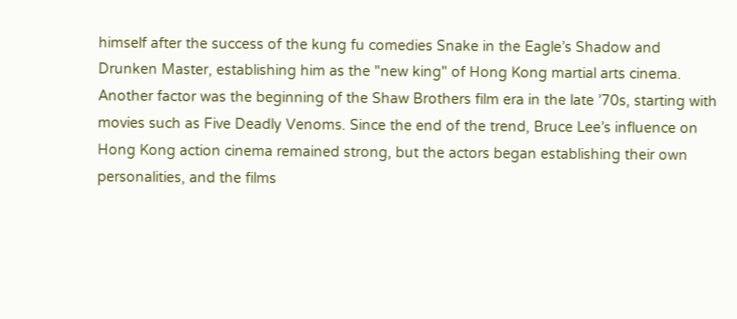himself after the success of the kung fu comedies Snake in the Eagle’s Shadow and Drunken Master, establishing him as the "new king" of Hong Kong martial arts cinema. Another factor was the beginning of the Shaw Brothers film era in the late ’70s, starting with movies such as Five Deadly Venoms. Since the end of the trend, Bruce Lee’s influence on Hong Kong action cinema remained strong, but the actors began establishing their own personalities, and the films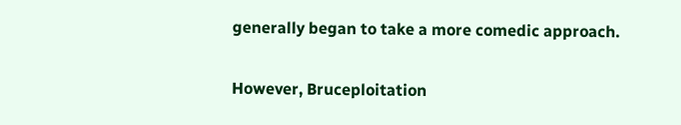generally began to take a more comedic approach.


However, Bruceploitation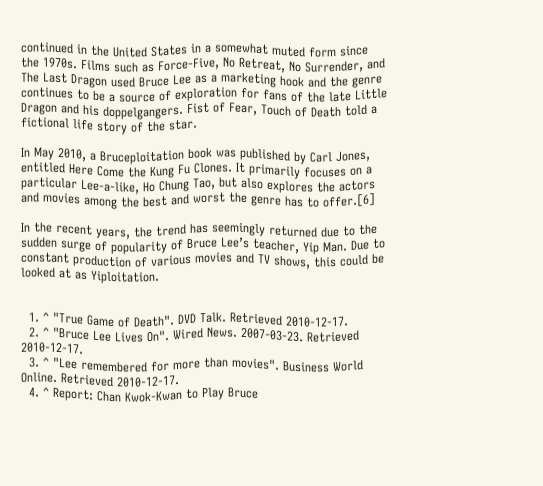continued in the United States in a somewhat muted form since the 1970s. Films such as Force-Five, No Retreat, No Surrender, and The Last Dragon used Bruce Lee as a marketing hook and the genre continues to be a source of exploration for fans of the late Little Dragon and his doppelgangers. Fist of Fear, Touch of Death told a fictional life story of the star.

In May 2010, a Bruceploitation book was published by Carl Jones, entitled Here Come the Kung Fu Clones. It primarily focuses on a particular Lee-a-like, Ho Chung Tao, but also explores the actors and movies among the best and worst the genre has to offer.[6]

In the recent years, the trend has seemingly returned due to the sudden surge of popularity of Bruce Lee’s teacher, Yip Man. Due to constant production of various movies and TV shows, this could be looked at as Yiploitation.


  1. ^ "True Game of Death". DVD Talk. Retrieved 2010-12-17.
  2. ^ "Bruce Lee Lives On". Wired News. 2007-03-23. Retrieved 2010-12-17.
  3. ^ "Lee remembered for more than movies". Business World Online. Retrieved 2010-12-17.
  4. ^ Report: Chan Kwok-Kwan to Play Bruce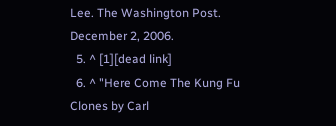Lee. The Washington Post. December 2, 2006.
  5. ^ [1][dead link]
  6. ^ "Here Come The Kung Fu Clones by Carl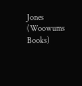Jones (Woowums Books)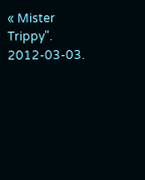« Mister Trippy". 2012-03-03.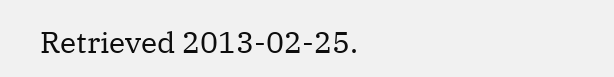Retrieved 2013-02-25.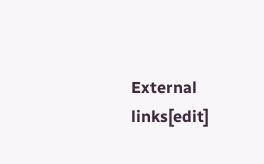External links[edit]